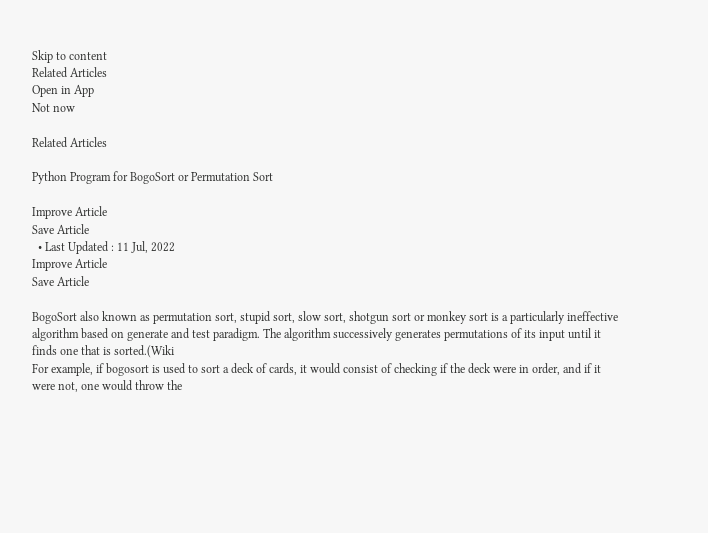Skip to content
Related Articles
Open in App
Not now

Related Articles

Python Program for BogoSort or Permutation Sort

Improve Article
Save Article
  • Last Updated : 11 Jul, 2022
Improve Article
Save Article

BogoSort also known as permutation sort, stupid sort, slow sort, shotgun sort or monkey sort is a particularly ineffective algorithm based on generate and test paradigm. The algorithm successively generates permutations of its input until it finds one that is sorted.(Wiki
For example, if bogosort is used to sort a deck of cards, it would consist of checking if the deck were in order, and if it were not, one would throw the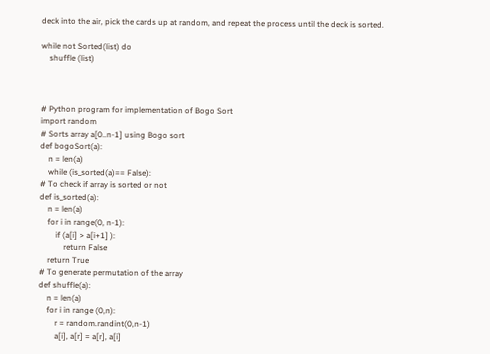deck into the air, pick the cards up at random, and repeat the process until the deck is sorted.

while not Sorted(list) do
    shuffle (list)



# Python program for implementation of Bogo Sort
import random
# Sorts array a[0..n-1] using Bogo sort
def bogoSort(a):
    n = len(a)
    while (is_sorted(a)== False):
# To check if array is sorted or not
def is_sorted(a):
    n = len(a)
    for i in range(0, n-1):
        if (a[i] > a[i+1] ):
            return False
    return True
# To generate permutation of the array
def shuffle(a):
    n = len(a)
    for i in range (0,n):
        r = random.randint(0,n-1)
        a[i], a[r] = a[r], a[i]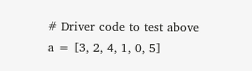# Driver code to test above
a = [3, 2, 4, 1, 0, 5]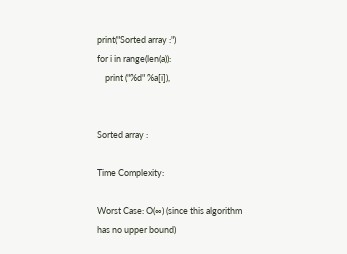print("Sorted array :")
for i in range(len(a)):
    print ("%d" %a[i]),


Sorted array :

Time Complexity:

Worst Case: O(∞) (since this algorithm has no upper bound)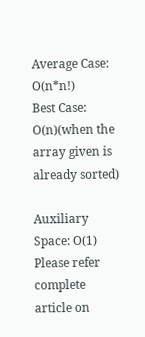Average Case: O(n*n!)
Best Case: O(n)(when the array given is already sorted)

Auxiliary Space: O(1)
Please refer complete article on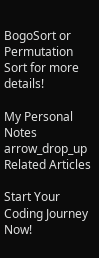BogoSort or Permutation Sort for more details!

My Personal Notes arrow_drop_up
Related Articles

Start Your Coding Journey Now!